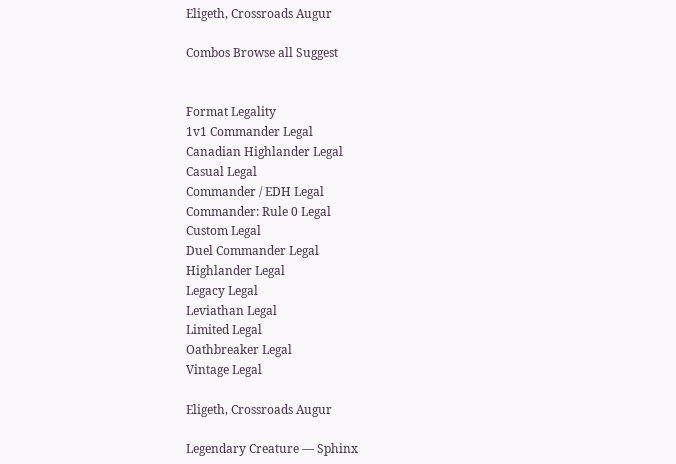Eligeth, Crossroads Augur

Combos Browse all Suggest


Format Legality
1v1 Commander Legal
Canadian Highlander Legal
Casual Legal
Commander / EDH Legal
Commander: Rule 0 Legal
Custom Legal
Duel Commander Legal
Highlander Legal
Legacy Legal
Leviathan Legal
Limited Legal
Oathbreaker Legal
Vintage Legal

Eligeth, Crossroads Augur

Legendary Creature — Sphinx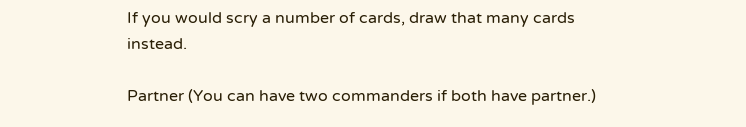If you would scry a number of cards, draw that many cards instead.

Partner (You can have two commanders if both have partner.)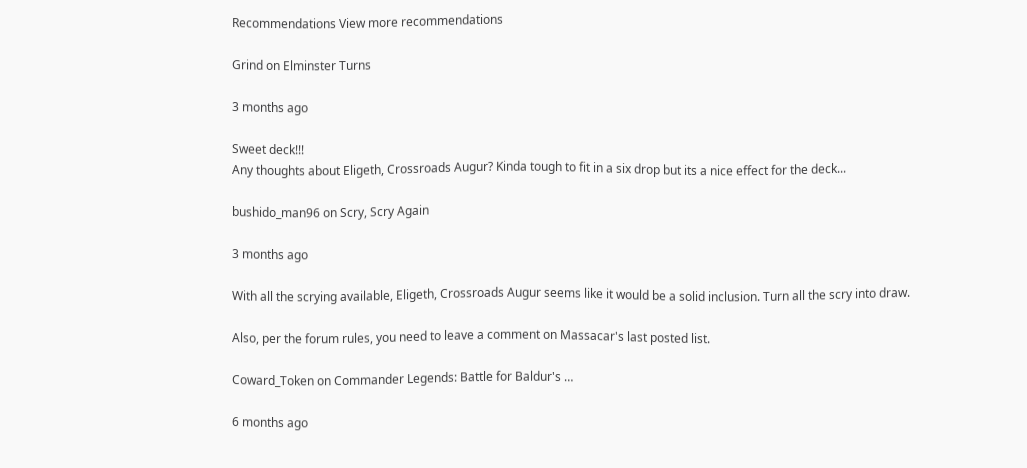Recommendations View more recommendations

Grind on Elminster Turns

3 months ago

Sweet deck!!!
Any thoughts about Eligeth, Crossroads Augur? Kinda tough to fit in a six drop but its a nice effect for the deck...

bushido_man96 on Scry, Scry Again

3 months ago

With all the scrying available, Eligeth, Crossroads Augur seems like it would be a solid inclusion. Turn all the scry into draw.

Also, per the forum rules, you need to leave a comment on Massacar's last posted list.

Coward_Token on Commander Legends: Battle for Baldur's …

6 months ago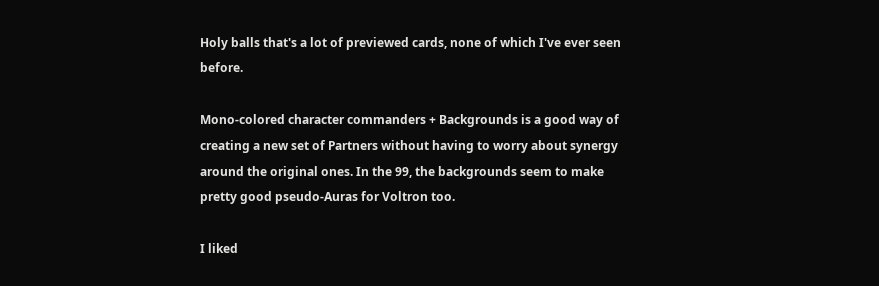Holy balls that's a lot of previewed cards, none of which I've ever seen before.

Mono-colored character commanders + Backgrounds is a good way of creating a new set of Partners without having to worry about synergy around the original ones. In the 99, the backgrounds seem to make pretty good pseudo-Auras for Voltron too.

I liked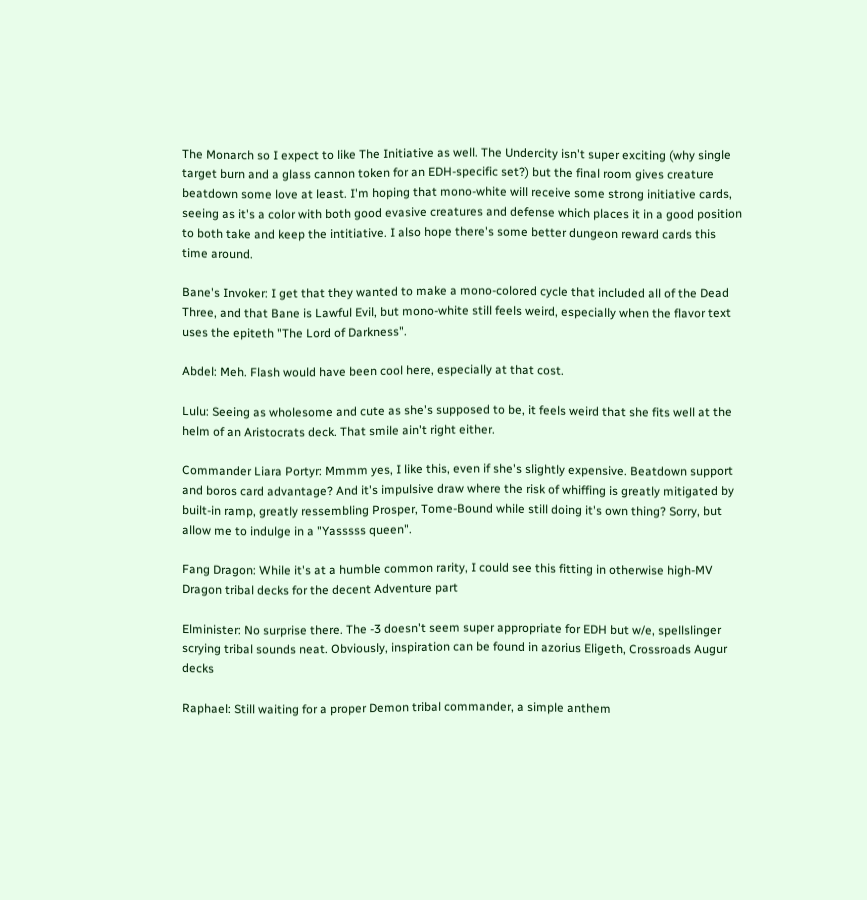The Monarch so I expect to like The Initiative as well. The Undercity isn't super exciting (why single target burn and a glass cannon token for an EDH-specific set?) but the final room gives creature beatdown some love at least. I'm hoping that mono-white will receive some strong initiative cards, seeing as it's a color with both good evasive creatures and defense which places it in a good position to both take and keep the intitiative. I also hope there's some better dungeon reward cards this time around.

Bane's Invoker: I get that they wanted to make a mono-colored cycle that included all of the Dead Three, and that Bane is Lawful Evil, but mono-white still feels weird, especially when the flavor text uses the epiteth "The Lord of Darkness".

Abdel: Meh. Flash would have been cool here, especially at that cost.

Lulu: Seeing as wholesome and cute as she's supposed to be, it feels weird that she fits well at the helm of an Aristocrats deck. That smile ain't right either.

Commander Liara Portyr: Mmmm yes, I like this, even if she's slightly expensive. Beatdown support and boros card advantage? And it's impulsive draw where the risk of whiffing is greatly mitigated by built-in ramp, greatly ressembling Prosper, Tome-Bound while still doing it's own thing? Sorry, but allow me to indulge in a "Yasssss queen".

Fang Dragon: While it's at a humble common rarity, I could see this fitting in otherwise high-MV Dragon tribal decks for the decent Adventure part

Elminister: No surprise there. The -3 doesn't seem super appropriate for EDH but w/e, spellslinger scrying tribal sounds neat. Obviously, inspiration can be found in azorius Eligeth, Crossroads Augur decks

Raphael: Still waiting for a proper Demon tribal commander, a simple anthem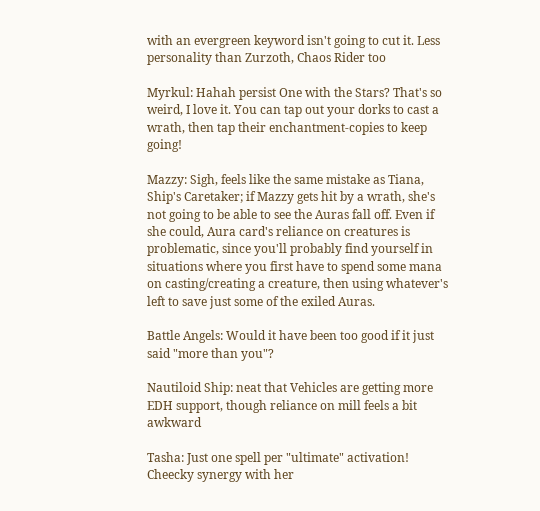with an evergreen keyword isn't going to cut it. Less personality than Zurzoth, Chaos Rider too

Myrkul: Hahah persist One with the Stars? That's so weird, I love it. You can tap out your dorks to cast a wrath, then tap their enchantment-copies to keep going!

Mazzy: Sigh, feels like the same mistake as Tiana, Ship's Caretaker; if Mazzy gets hit by a wrath, she's not going to be able to see the Auras fall off. Even if she could, Aura card's reliance on creatures is problematic, since you'll probably find yourself in situations where you first have to spend some mana on casting/creating a creature, then using whatever's left to save just some of the exiled Auras.

Battle Angels: Would it have been too good if it just said "more than you"?

Nautiloid Ship: neat that Vehicles are getting more EDH support, though reliance on mill feels a bit awkward

Tasha: Just one spell per "ultimate" activation! Cheecky synergy with her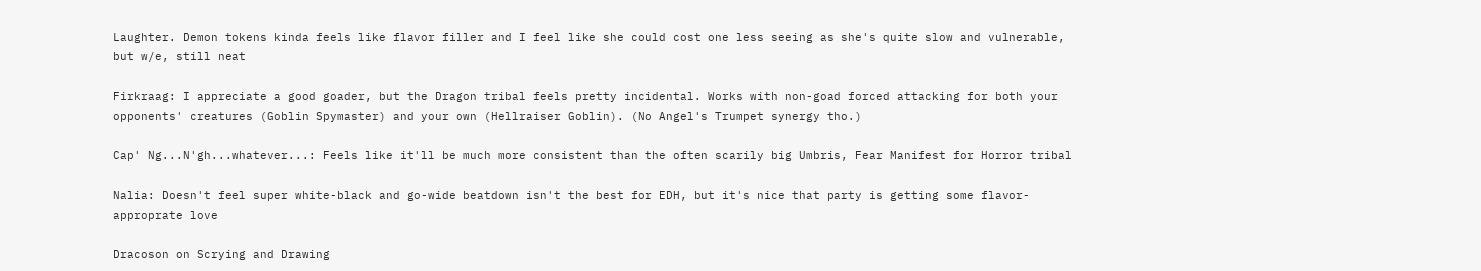Laughter. Demon tokens kinda feels like flavor filler and I feel like she could cost one less seeing as she's quite slow and vulnerable, but w/e, still neat

Firkraag: I appreciate a good goader, but the Dragon tribal feels pretty incidental. Works with non-goad forced attacking for both your opponents' creatures (Goblin Spymaster) and your own (Hellraiser Goblin). (No Angel's Trumpet synergy tho.)

Cap' Ng...N'gh...whatever...: Feels like it'll be much more consistent than the often scarily big Umbris, Fear Manifest for Horror tribal

Nalia: Doesn't feel super white-black and go-wide beatdown isn't the best for EDH, but it's nice that party is getting some flavor-approprate love

Dracoson on Scrying and Drawing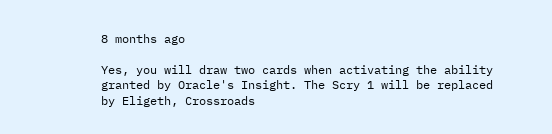8 months ago

Yes, you will draw two cards when activating the ability granted by Oracle's Insight. The Scry 1 will be replaced by Eligeth, Crossroads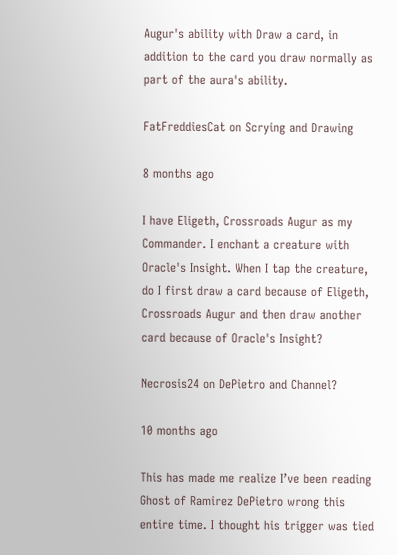Augur's ability with Draw a card, in addition to the card you draw normally as part of the aura's ability.

FatFreddiesCat on Scrying and Drawing

8 months ago

I have Eligeth, Crossroads Augur as my Commander. I enchant a creature with Oracle's Insight. When I tap the creature, do I first draw a card because of Eligeth, Crossroads Augur and then draw another card because of Oracle's Insight?

Necrosis24 on DePietro and Channel?

10 months ago

This has made me realize I’ve been reading Ghost of Ramirez DePietro wrong this entire time. I thought his trigger was tied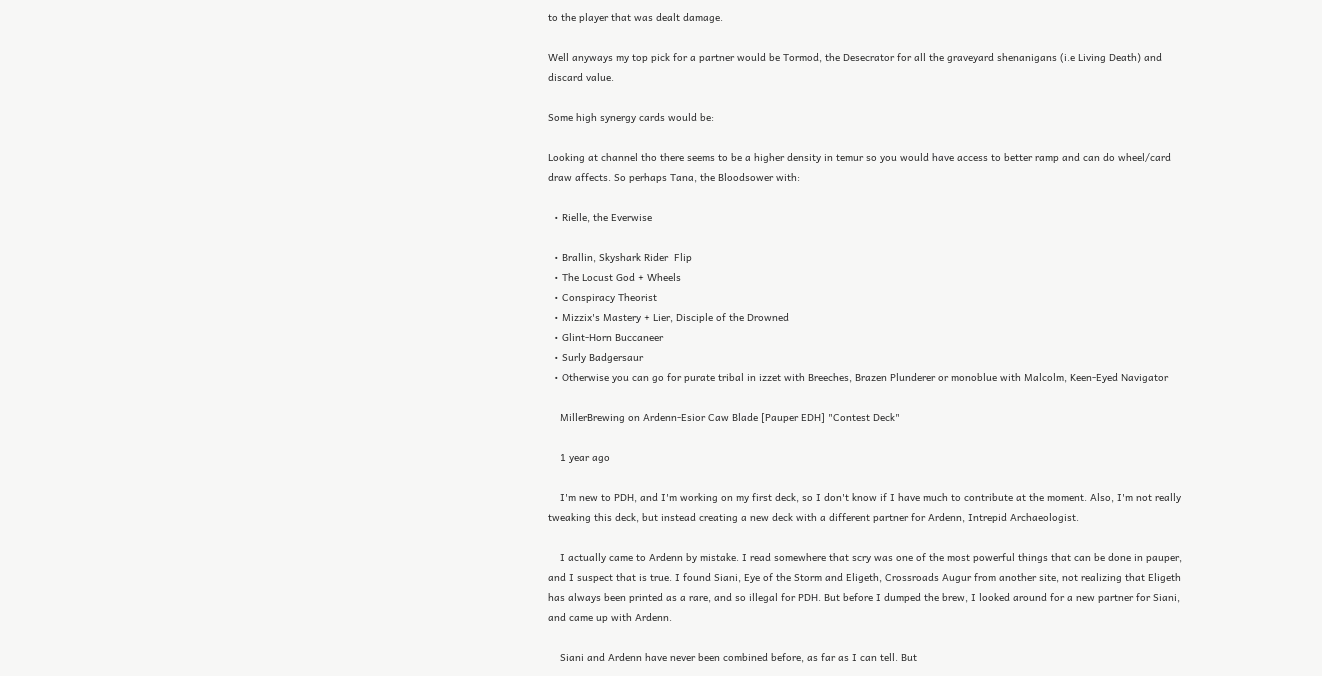to the player that was dealt damage.

Well anyways my top pick for a partner would be Tormod, the Desecrator for all the graveyard shenanigans (i.e Living Death) and discard value.

Some high synergy cards would be:

Looking at channel tho there seems to be a higher density in temur so you would have access to better ramp and can do wheel/card draw affects. So perhaps Tana, the Bloodsower with:

  • Rielle, the Everwise

  • Brallin, Skyshark Rider  Flip
  • The Locust God + Wheels
  • Conspiracy Theorist
  • Mizzix's Mastery + Lier, Disciple of the Drowned
  • Glint-Horn Buccaneer
  • Surly Badgersaur
  • Otherwise you can go for purate tribal in izzet with Breeches, Brazen Plunderer or monoblue with Malcolm, Keen-Eyed Navigator

    MillerBrewing on Ardenn-Esior Caw Blade [Pauper EDH] "Contest Deck"

    1 year ago

    I'm new to PDH, and I'm working on my first deck, so I don't know if I have much to contribute at the moment. Also, I'm not really tweaking this deck, but instead creating a new deck with a different partner for Ardenn, Intrepid Archaeologist.

    I actually came to Ardenn by mistake. I read somewhere that scry was one of the most powerful things that can be done in pauper, and I suspect that is true. I found Siani, Eye of the Storm and Eligeth, Crossroads Augur from another site, not realizing that Eligeth has always been printed as a rare, and so illegal for PDH. But before I dumped the brew, I looked around for a new partner for Siani, and came up with Ardenn.

    Siani and Ardenn have never been combined before, as far as I can tell. But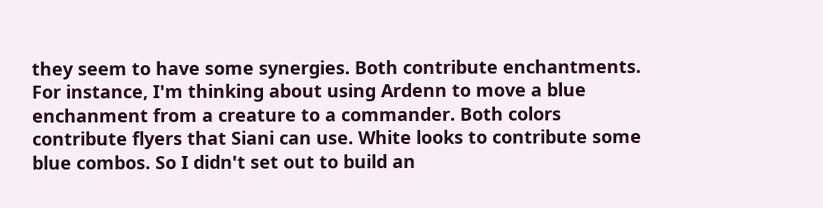they seem to have some synergies. Both contribute enchantments. For instance, I'm thinking about using Ardenn to move a blue enchanment from a creature to a commander. Both colors contribute flyers that Siani can use. White looks to contribute some blue combos. So I didn't set out to build an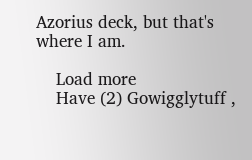Azorius deck, but that's where I am.

    Load more
    Have (2) Gowigglytuff ,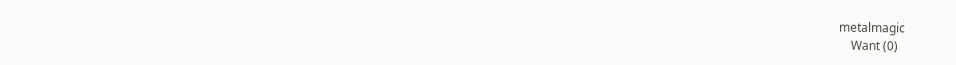metalmagic
    Want (0)